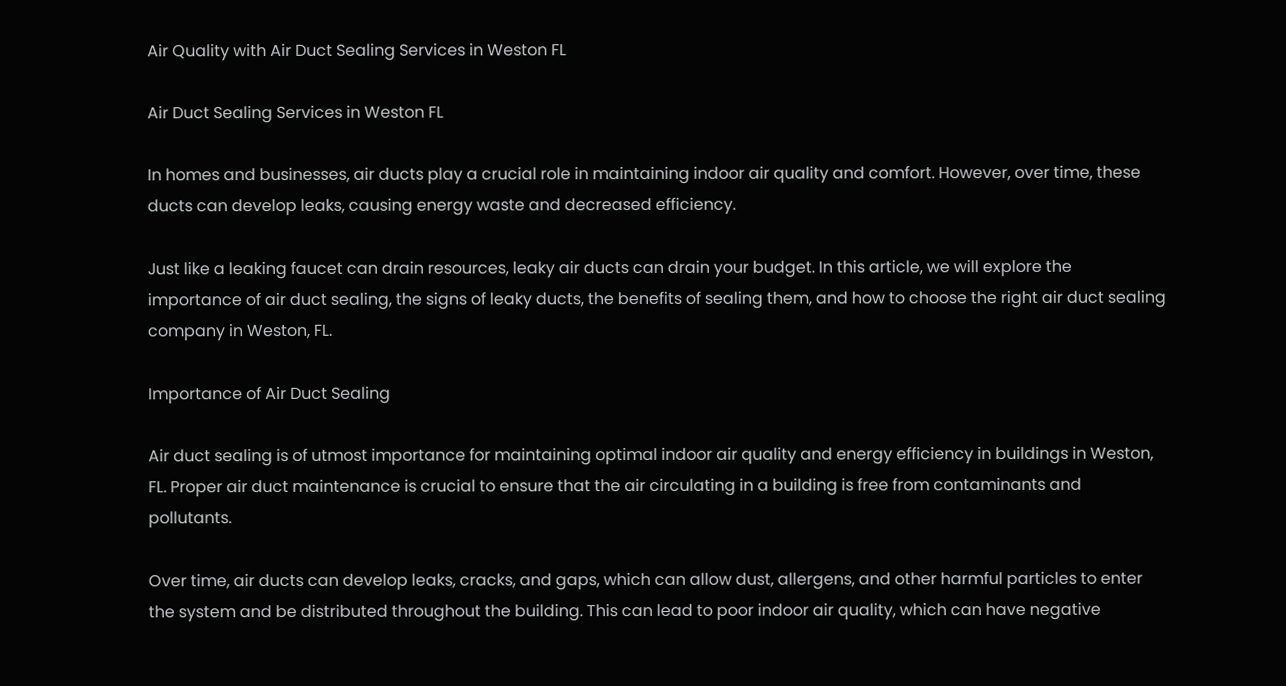Air Quality with Air Duct Sealing Services in Weston FL

Air Duct Sealing Services in Weston FL

In homes and businesses, air ducts play a crucial role in maintaining indoor air quality and comfort. However, over time, these ducts can develop leaks, causing energy waste and decreased efficiency.

Just like a leaking faucet can drain resources, leaky air ducts can drain your budget. In this article, we will explore the importance of air duct sealing, the signs of leaky ducts, the benefits of sealing them, and how to choose the right air duct sealing company in Weston, FL.

Importance of Air Duct Sealing

Air duct sealing is of utmost importance for maintaining optimal indoor air quality and energy efficiency in buildings in Weston, FL. Proper air duct maintenance is crucial to ensure that the air circulating in a building is free from contaminants and pollutants.

Over time, air ducts can develop leaks, cracks, and gaps, which can allow dust, allergens, and other harmful particles to enter the system and be distributed throughout the building. This can lead to poor indoor air quality, which can have negative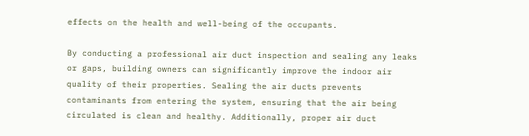effects on the health and well-being of the occupants.

By conducting a professional air duct inspection and sealing any leaks or gaps, building owners can significantly improve the indoor air quality of their properties. Sealing the air ducts prevents contaminants from entering the system, ensuring that the air being circulated is clean and healthy. Additionally, proper air duct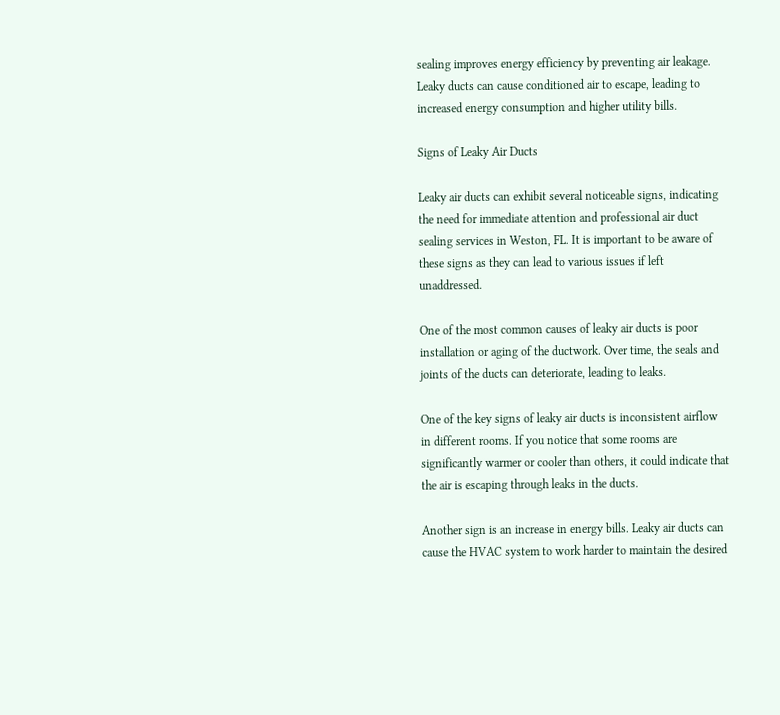sealing improves energy efficiency by preventing air leakage. Leaky ducts can cause conditioned air to escape, leading to increased energy consumption and higher utility bills.

Signs of Leaky Air Ducts

Leaky air ducts can exhibit several noticeable signs, indicating the need for immediate attention and professional air duct sealing services in Weston, FL. It is important to be aware of these signs as they can lead to various issues if left unaddressed.

One of the most common causes of leaky air ducts is poor installation or aging of the ductwork. Over time, the seals and joints of the ducts can deteriorate, leading to leaks.

One of the key signs of leaky air ducts is inconsistent airflow in different rooms. If you notice that some rooms are significantly warmer or cooler than others, it could indicate that the air is escaping through leaks in the ducts.

Another sign is an increase in energy bills. Leaky air ducts can cause the HVAC system to work harder to maintain the desired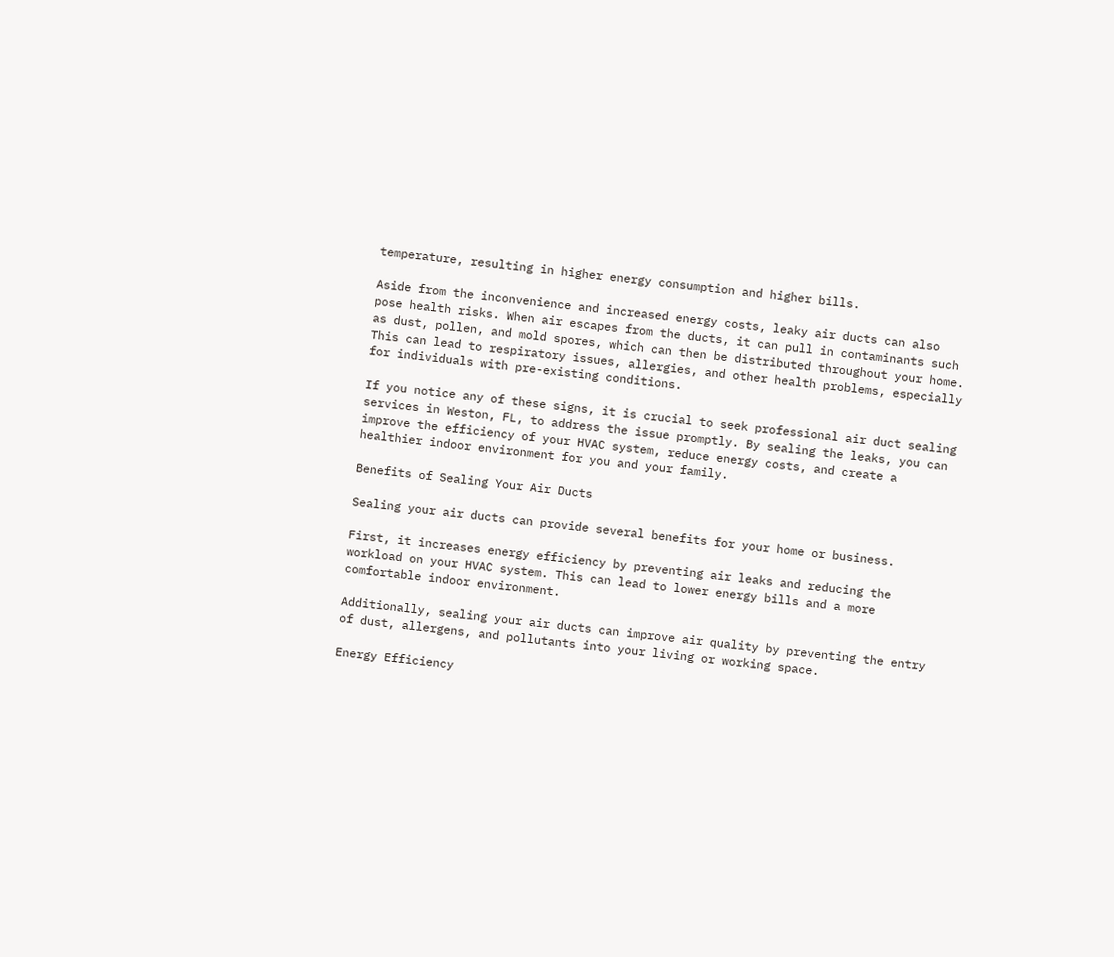temperature, resulting in higher energy consumption and higher bills.

Aside from the inconvenience and increased energy costs, leaky air ducts can also pose health risks. When air escapes from the ducts, it can pull in contaminants such as dust, pollen, and mold spores, which can then be distributed throughout your home. This can lead to respiratory issues, allergies, and other health problems, especially for individuals with pre-existing conditions.

If you notice any of these signs, it is crucial to seek professional air duct sealing services in Weston, FL, to address the issue promptly. By sealing the leaks, you can improve the efficiency of your HVAC system, reduce energy costs, and create a healthier indoor environment for you and your family.

Benefits of Sealing Your Air Ducts

Sealing your air ducts can provide several benefits for your home or business.

First, it increases energy efficiency by preventing air leaks and reducing the workload on your HVAC system. This can lead to lower energy bills and a more comfortable indoor environment.

Additionally, sealing your air ducts can improve air quality by preventing the entry of dust, allergens, and pollutants into your living or working space.

Energy Efficiency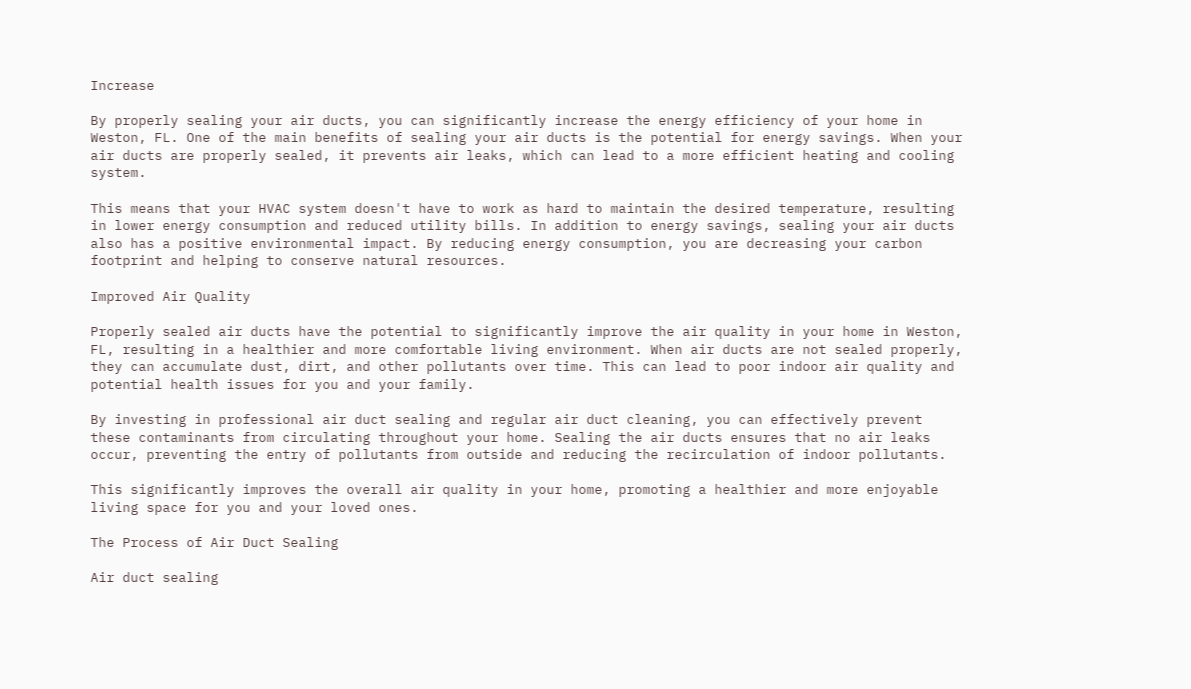Increase

By properly sealing your air ducts, you can significantly increase the energy efficiency of your home in Weston, FL. One of the main benefits of sealing your air ducts is the potential for energy savings. When your air ducts are properly sealed, it prevents air leaks, which can lead to a more efficient heating and cooling system.

This means that your HVAC system doesn't have to work as hard to maintain the desired temperature, resulting in lower energy consumption and reduced utility bills. In addition to energy savings, sealing your air ducts also has a positive environmental impact. By reducing energy consumption, you are decreasing your carbon footprint and helping to conserve natural resources.

Improved Air Quality

Properly sealed air ducts have the potential to significantly improve the air quality in your home in Weston, FL, resulting in a healthier and more comfortable living environment. When air ducts are not sealed properly, they can accumulate dust, dirt, and other pollutants over time. This can lead to poor indoor air quality and potential health issues for you and your family.

By investing in professional air duct sealing and regular air duct cleaning, you can effectively prevent these contaminants from circulating throughout your home. Sealing the air ducts ensures that no air leaks occur, preventing the entry of pollutants from outside and reducing the recirculation of indoor pollutants.

This significantly improves the overall air quality in your home, promoting a healthier and more enjoyable living space for you and your loved ones.

The Process of Air Duct Sealing

Air duct sealing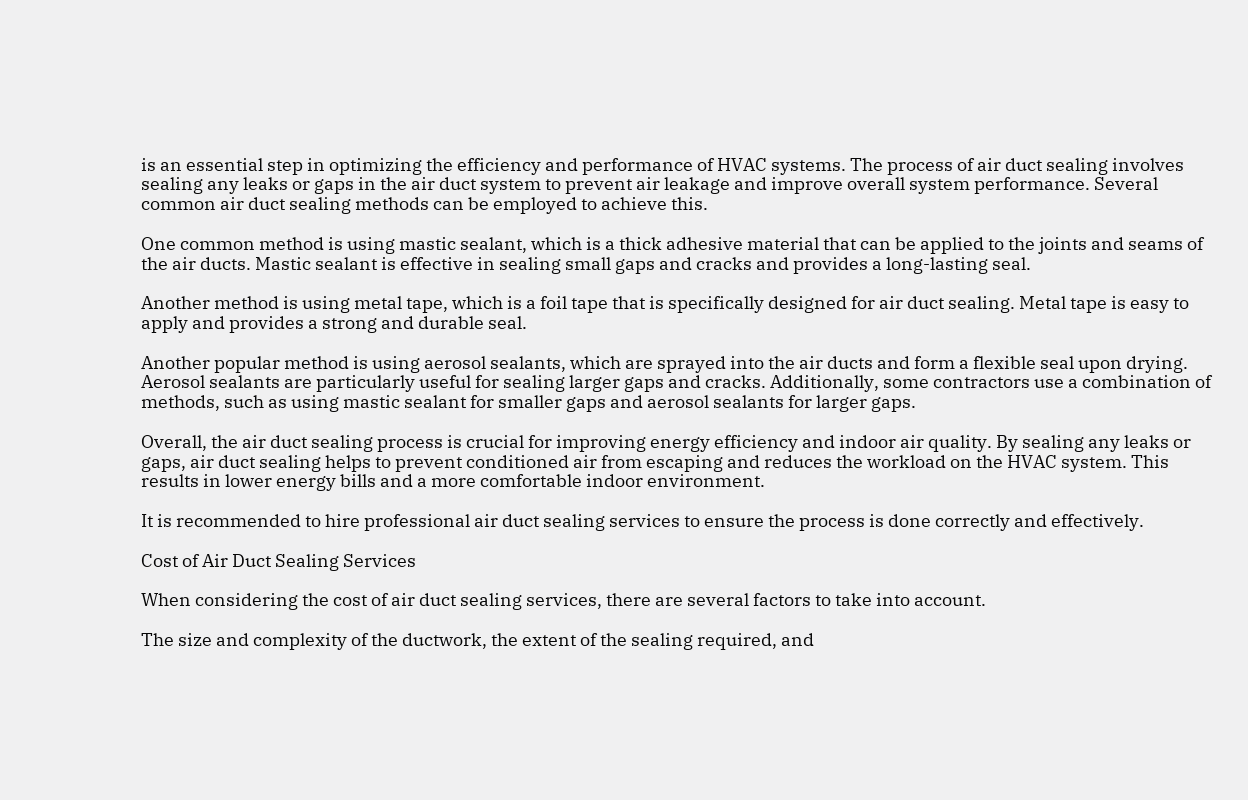is an essential step in optimizing the efficiency and performance of HVAC systems. The process of air duct sealing involves sealing any leaks or gaps in the air duct system to prevent air leakage and improve overall system performance. Several common air duct sealing methods can be employed to achieve this.

One common method is using mastic sealant, which is a thick adhesive material that can be applied to the joints and seams of the air ducts. Mastic sealant is effective in sealing small gaps and cracks and provides a long-lasting seal.

Another method is using metal tape, which is a foil tape that is specifically designed for air duct sealing. Metal tape is easy to apply and provides a strong and durable seal.

Another popular method is using aerosol sealants, which are sprayed into the air ducts and form a flexible seal upon drying. Aerosol sealants are particularly useful for sealing larger gaps and cracks. Additionally, some contractors use a combination of methods, such as using mastic sealant for smaller gaps and aerosol sealants for larger gaps.

Overall, the air duct sealing process is crucial for improving energy efficiency and indoor air quality. By sealing any leaks or gaps, air duct sealing helps to prevent conditioned air from escaping and reduces the workload on the HVAC system. This results in lower energy bills and a more comfortable indoor environment.

It is recommended to hire professional air duct sealing services to ensure the process is done correctly and effectively.

Cost of Air Duct Sealing Services

When considering the cost of air duct sealing services, there are several factors to take into account.

The size and complexity of the ductwork, the extent of the sealing required, and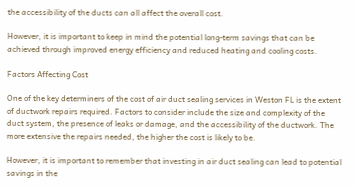the accessibility of the ducts can all affect the overall cost.

However, it is important to keep in mind the potential long-term savings that can be achieved through improved energy efficiency and reduced heating and cooling costs.

Factors Affecting Cost

One of the key determiners of the cost of air duct sealing services in Weston FL is the extent of ductwork repairs required. Factors to consider include the size and complexity of the duct system, the presence of leaks or damage, and the accessibility of the ductwork. The more extensive the repairs needed, the higher the cost is likely to be.

However, it is important to remember that investing in air duct sealing can lead to potential savings in the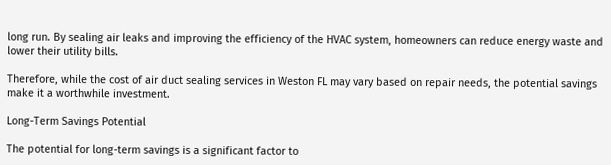long run. By sealing air leaks and improving the efficiency of the HVAC system, homeowners can reduce energy waste and lower their utility bills.

Therefore, while the cost of air duct sealing services in Weston FL may vary based on repair needs, the potential savings make it a worthwhile investment.

Long-Term Savings Potential

The potential for long-term savings is a significant factor to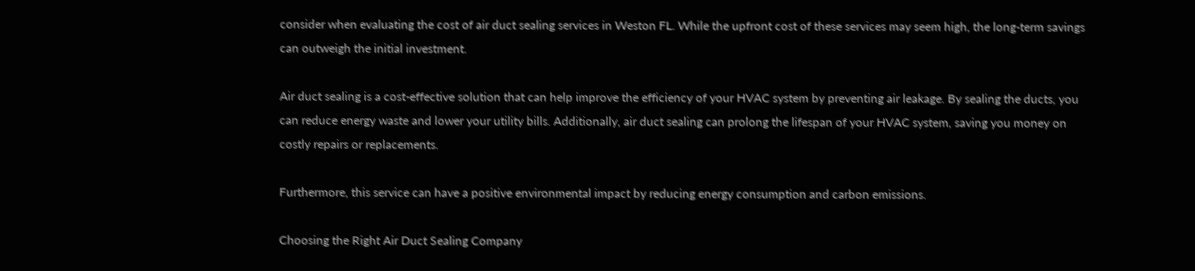consider when evaluating the cost of air duct sealing services in Weston FL. While the upfront cost of these services may seem high, the long-term savings can outweigh the initial investment.

Air duct sealing is a cost-effective solution that can help improve the efficiency of your HVAC system by preventing air leakage. By sealing the ducts, you can reduce energy waste and lower your utility bills. Additionally, air duct sealing can prolong the lifespan of your HVAC system, saving you money on costly repairs or replacements.

Furthermore, this service can have a positive environmental impact by reducing energy consumption and carbon emissions.

Choosing the Right Air Duct Sealing Company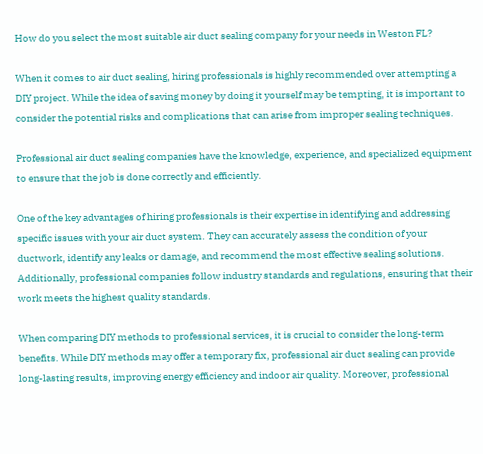How do you select the most suitable air duct sealing company for your needs in Weston FL?

When it comes to air duct sealing, hiring professionals is highly recommended over attempting a DIY project. While the idea of saving money by doing it yourself may be tempting, it is important to consider the potential risks and complications that can arise from improper sealing techniques.

Professional air duct sealing companies have the knowledge, experience, and specialized equipment to ensure that the job is done correctly and efficiently.

One of the key advantages of hiring professionals is their expertise in identifying and addressing specific issues with your air duct system. They can accurately assess the condition of your ductwork, identify any leaks or damage, and recommend the most effective sealing solutions. Additionally, professional companies follow industry standards and regulations, ensuring that their work meets the highest quality standards.

When comparing DIY methods to professional services, it is crucial to consider the long-term benefits. While DIY methods may offer a temporary fix, professional air duct sealing can provide long-lasting results, improving energy efficiency and indoor air quality. Moreover, professional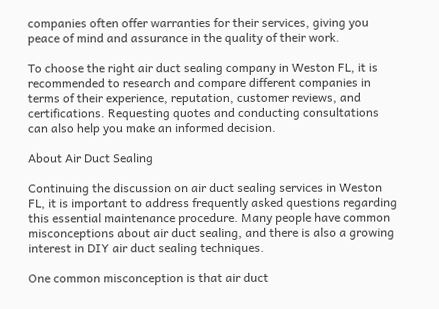companies often offer warranties for their services, giving you peace of mind and assurance in the quality of their work.

To choose the right air duct sealing company in Weston FL, it is recommended to research and compare different companies in terms of their experience, reputation, customer reviews, and certifications. Requesting quotes and conducting consultations can also help you make an informed decision.

About Air Duct Sealing

Continuing the discussion on air duct sealing services in Weston FL, it is important to address frequently asked questions regarding this essential maintenance procedure. Many people have common misconceptions about air duct sealing, and there is also a growing interest in DIY air duct sealing techniques.

One common misconception is that air duct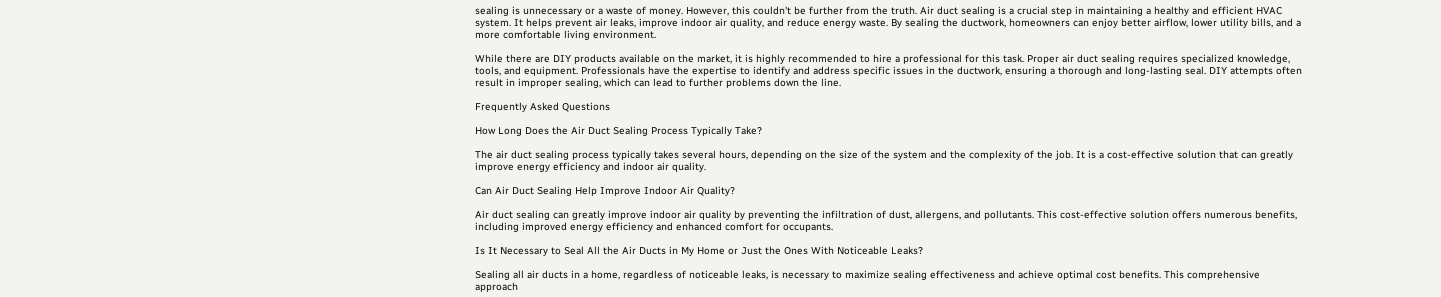sealing is unnecessary or a waste of money. However, this couldn't be further from the truth. Air duct sealing is a crucial step in maintaining a healthy and efficient HVAC system. It helps prevent air leaks, improve indoor air quality, and reduce energy waste. By sealing the ductwork, homeowners can enjoy better airflow, lower utility bills, and a more comfortable living environment.

While there are DIY products available on the market, it is highly recommended to hire a professional for this task. Proper air duct sealing requires specialized knowledge, tools, and equipment. Professionals have the expertise to identify and address specific issues in the ductwork, ensuring a thorough and long-lasting seal. DIY attempts often result in improper sealing, which can lead to further problems down the line.

Frequently Asked Questions

How Long Does the Air Duct Sealing Process Typically Take?

The air duct sealing process typically takes several hours, depending on the size of the system and the complexity of the job. It is a cost-effective solution that can greatly improve energy efficiency and indoor air quality.

Can Air Duct Sealing Help Improve Indoor Air Quality?

Air duct sealing can greatly improve indoor air quality by preventing the infiltration of dust, allergens, and pollutants. This cost-effective solution offers numerous benefits, including improved energy efficiency and enhanced comfort for occupants.

Is It Necessary to Seal All the Air Ducts in My Home or Just the Ones With Noticeable Leaks?

Sealing all air ducts in a home, regardless of noticeable leaks, is necessary to maximize sealing effectiveness and achieve optimal cost benefits. This comprehensive approach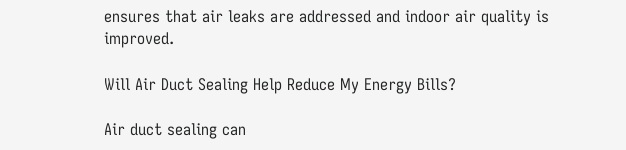ensures that air leaks are addressed and indoor air quality is improved.

Will Air Duct Sealing Help Reduce My Energy Bills?

Air duct sealing can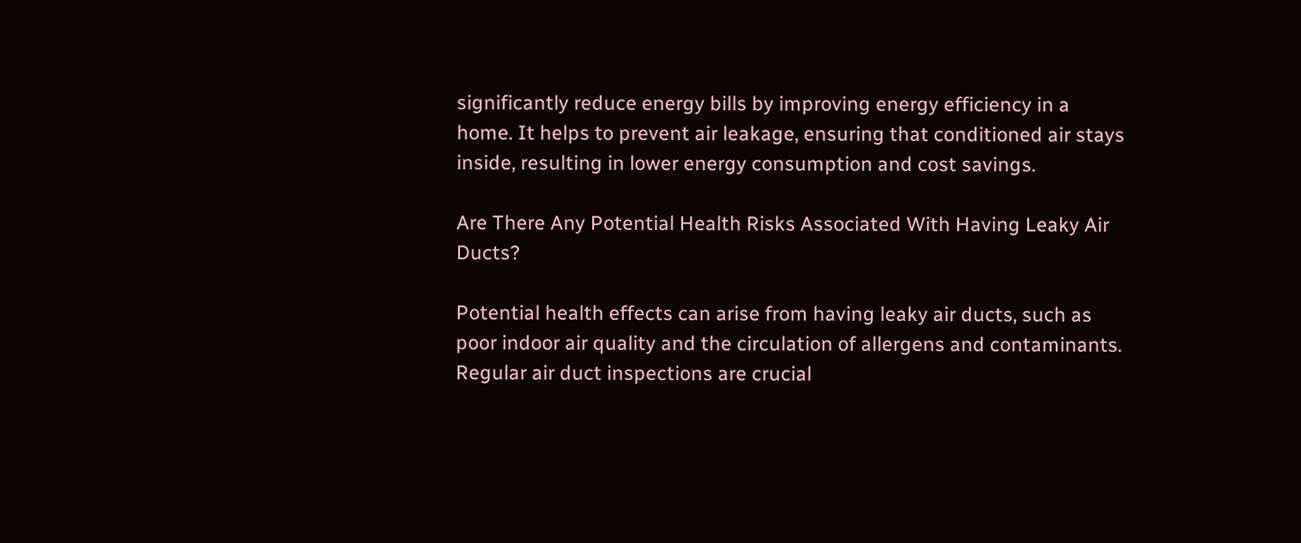significantly reduce energy bills by improving energy efficiency in a home. It helps to prevent air leakage, ensuring that conditioned air stays inside, resulting in lower energy consumption and cost savings.

Are There Any Potential Health Risks Associated With Having Leaky Air Ducts?

Potential health effects can arise from having leaky air ducts, such as poor indoor air quality and the circulation of allergens and contaminants. Regular air duct inspections are crucial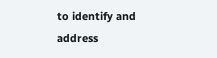to identify and address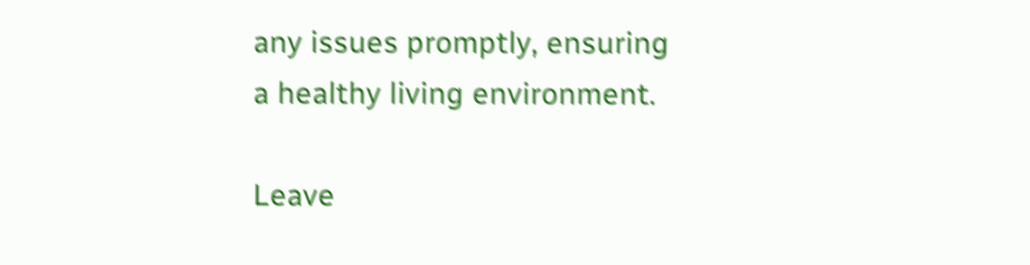any issues promptly, ensuring a healthy living environment.

Leave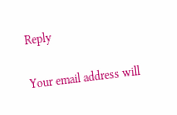Reply

Your email address will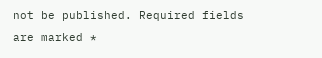not be published. Required fields are marked *